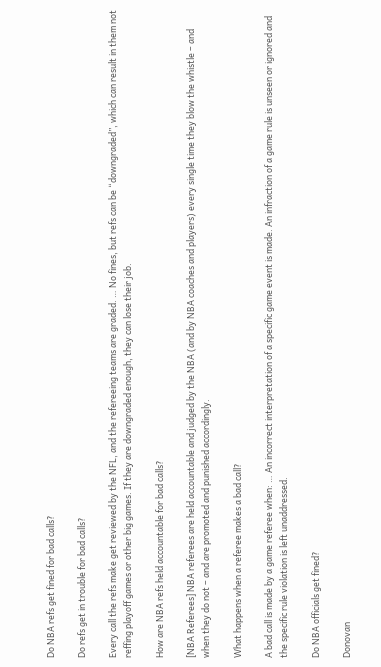Do NBA refs get fined for bad calls?

Do refs get in trouble for bad calls?

Every call the refs make get reviewed by the NFL, and the refereeing teams are graded. … No fines, but refs can be “downgraded”, which can result in them not reffing playoff games or other big games. If they are downgraded enough, they can lose their job.

How are NBA refs held accountable for bad calls?

[NBA Referees] NBA referees are held accountable and judged by the NBA (and by NBA coaches and players) every single time they blow the whistle – and when they do not – and are promoted and punished accordingly.

What happens when a referee makes a bad call?

A bad call is made by a game referee when: … An incorrect interpretation of a specific game event is made. An infraction of a game rule is unseen or ignored and the specific rule violation is left unaddressed.

Do NBA officials get fined?

Donovan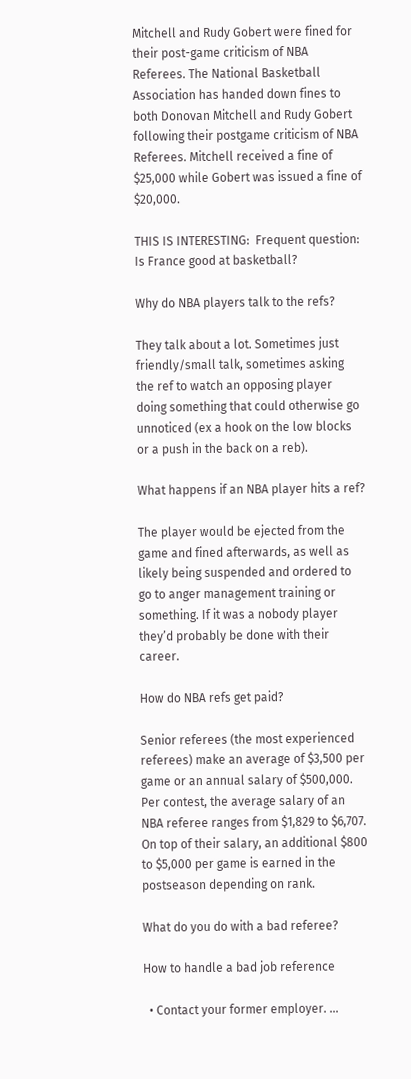Mitchell and Rudy Gobert were fined for their post-game criticism of NBA Referees. The National Basketball Association has handed down fines to both Donovan Mitchell and Rudy Gobert following their postgame criticism of NBA Referees. Mitchell received a fine of $25,000 while Gobert was issued a fine of $20,000.

THIS IS INTERESTING:  Frequent question: Is France good at basketball?

Why do NBA players talk to the refs?

They talk about a lot. Sometimes just friendly/small talk, sometimes asking the ref to watch an opposing player doing something that could otherwise go unnoticed (ex a hook on the low blocks or a push in the back on a reb).

What happens if an NBA player hits a ref?

The player would be ejected from the game and fined afterwards, as well as likely being suspended and ordered to go to anger management training or something. If it was a nobody player they’d probably be done with their career.

How do NBA refs get paid?

Senior referees (the most experienced referees) make an average of $3,500 per game or an annual salary of $500,000. Per contest, the average salary of an NBA referee ranges from $1,829 to $6,707. On top of their salary, an additional $800 to $5,000 per game is earned in the postseason depending on rank.

What do you do with a bad referee?

How to handle a bad job reference

  • Contact your former employer. …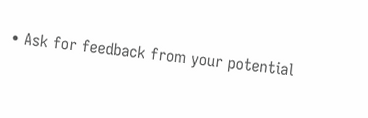• Ask for feedback from your potential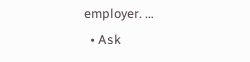employer. …
  • Ask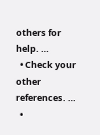others for help. …
  • Check your other references. …
  •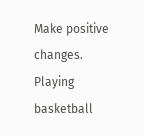Make positive changes.
Playing basketball